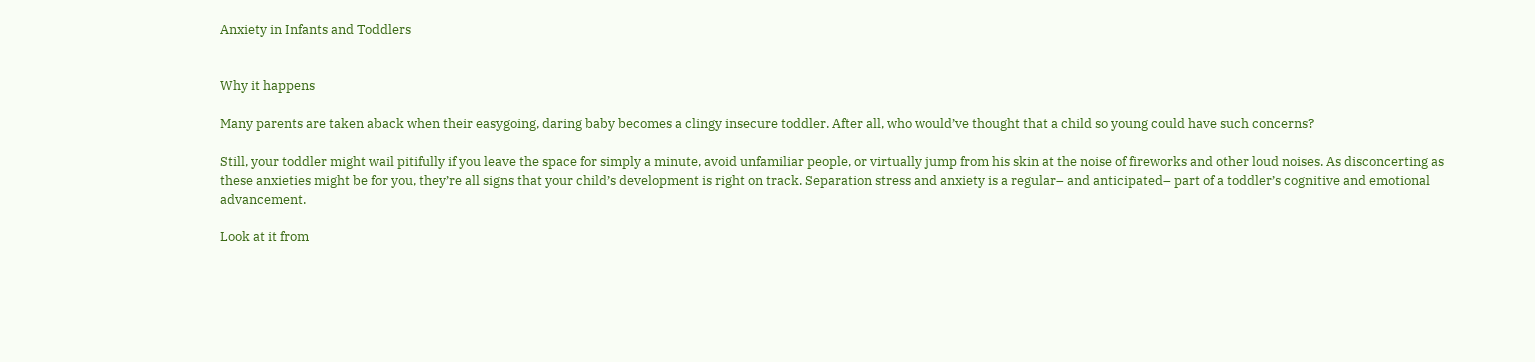Anxiety in Infants and Toddlers


Why it happens

Many parents are taken aback when their easygoing, daring baby becomes a clingy insecure toddler. After all, who would’ve thought that a child so young could have such concerns?

Still, your toddler might wail pitifully if you leave the space for simply a minute, avoid unfamiliar people, or virtually jump from his skin at the noise of fireworks and other loud noises. As disconcerting as these anxieties might be for you, they’re all signs that your child’s development is right on track. Separation stress and anxiety is a regular– and anticipated– part of a toddler’s cognitive and emotional advancement.

Look at it from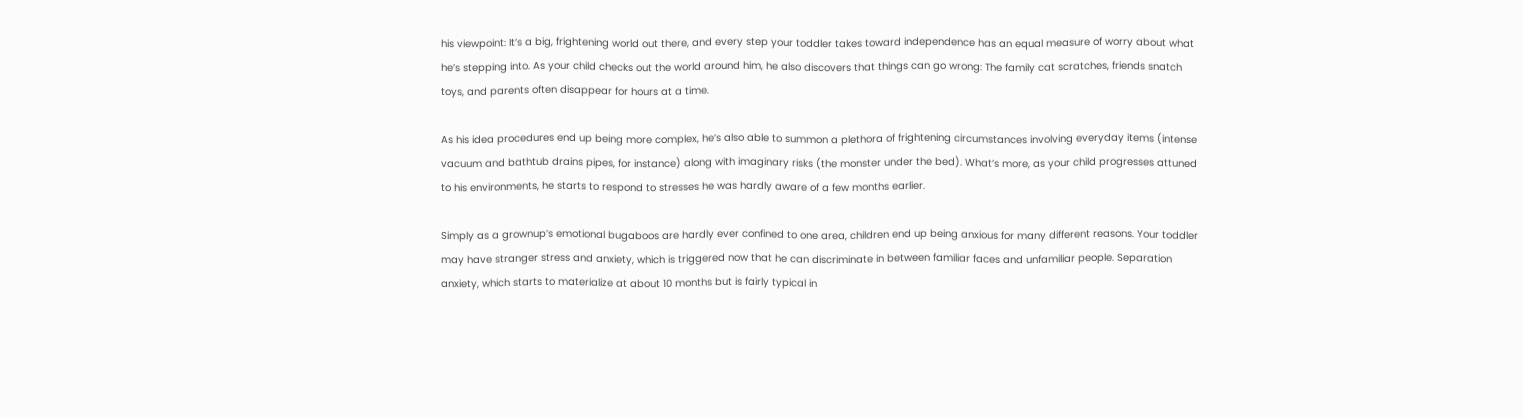his viewpoint: It’s a big, frightening world out there, and every step your toddler takes toward independence has an equal measure of worry about what he’s stepping into. As your child checks out the world around him, he also discovers that things can go wrong: The family cat scratches, friends snatch toys, and parents often disappear for hours at a time.

As his idea procedures end up being more complex, he’s also able to summon a plethora of frightening circumstances involving everyday items (intense vacuum and bathtub drains pipes, for instance) along with imaginary risks (the monster under the bed). What’s more, as your child progresses attuned to his environments, he starts to respond to stresses he was hardly aware of a few months earlier.

Simply as a grownup’s emotional bugaboos are hardly ever confined to one area, children end up being anxious for many different reasons. Your toddler may have stranger stress and anxiety, which is triggered now that he can discriminate in between familiar faces and unfamiliar people. Separation anxiety, which starts to materialize at about 10 months but is fairly typical in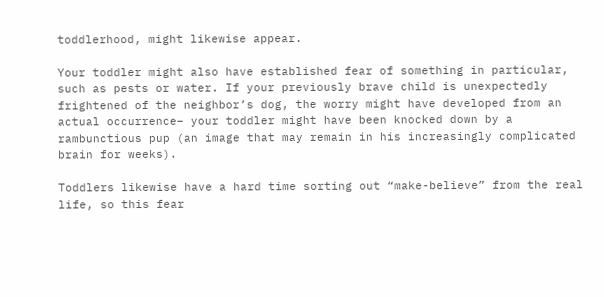toddlerhood, might likewise appear.

Your toddler might also have established fear of something in particular, such as pests or water. If your previously brave child is unexpectedly frightened of the neighbor’s dog, the worry might have developed from an actual occurrence– your toddler might have been knocked down by a rambunctious pup (an image that may remain in his increasingly complicated brain for weeks).

Toddlers likewise have a hard time sorting out “make-believe” from the real life, so this fear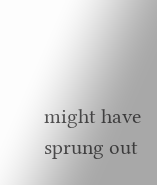might have sprung out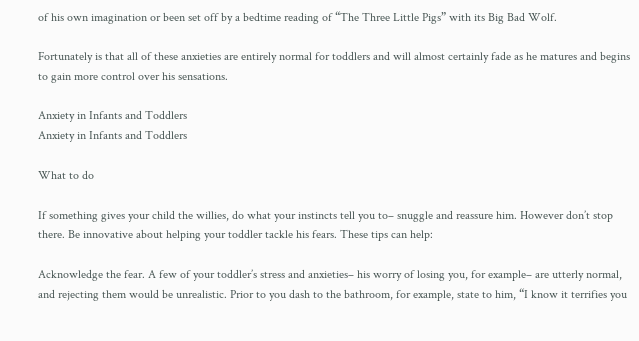of his own imagination or been set off by a bedtime reading of “The Three Little Pigs” with its Big Bad Wolf.

Fortunately is that all of these anxieties are entirely normal for toddlers and will almost certainly fade as he matures and begins to gain more control over his sensations.

Anxiety in Infants and Toddlers
Anxiety in Infants and Toddlers

What to do

If something gives your child the willies, do what your instincts tell you to– snuggle and reassure him. However don’t stop there. Be innovative about helping your toddler tackle his fears. These tips can help:

Acknowledge the fear. A few of your toddler’s stress and anxieties– his worry of losing you, for example– are utterly normal, and rejecting them would be unrealistic. Prior to you dash to the bathroom, for example, state to him, “I know it terrifies you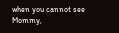when you cannot see Mommy,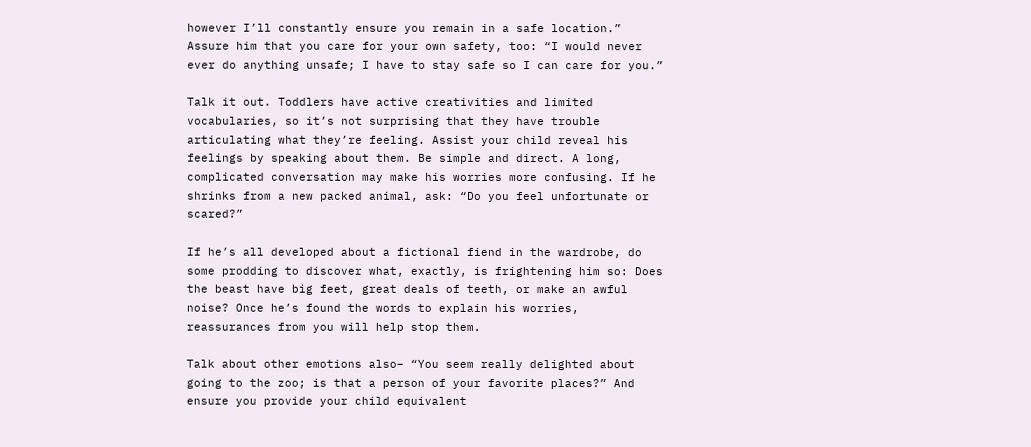however I’ll constantly ensure you remain in a safe location.” Assure him that you care for your own safety, too: “I would never ever do anything unsafe; I have to stay safe so I can care for you.”

Talk it out. Toddlers have active creativities and limited vocabularies, so it’s not surprising that they have trouble articulating what they’re feeling. Assist your child reveal his feelings by speaking about them. Be simple and direct. A long, complicated conversation may make his worries more confusing. If he shrinks from a new packed animal, ask: “Do you feel unfortunate or scared?”

If he’s all developed about a fictional fiend in the wardrobe, do some prodding to discover what, exactly, is frightening him so: Does the beast have big feet, great deals of teeth, or make an awful noise? Once he’s found the words to explain his worries, reassurances from you will help stop them.

Talk about other emotions also– “You seem really delighted about going to the zoo; is that a person of your favorite places?” And ensure you provide your child equivalent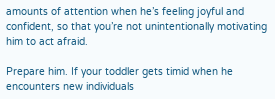amounts of attention when he’s feeling joyful and confident, so that you’re not unintentionally motivating him to act afraid.

Prepare him. If your toddler gets timid when he encounters new individuals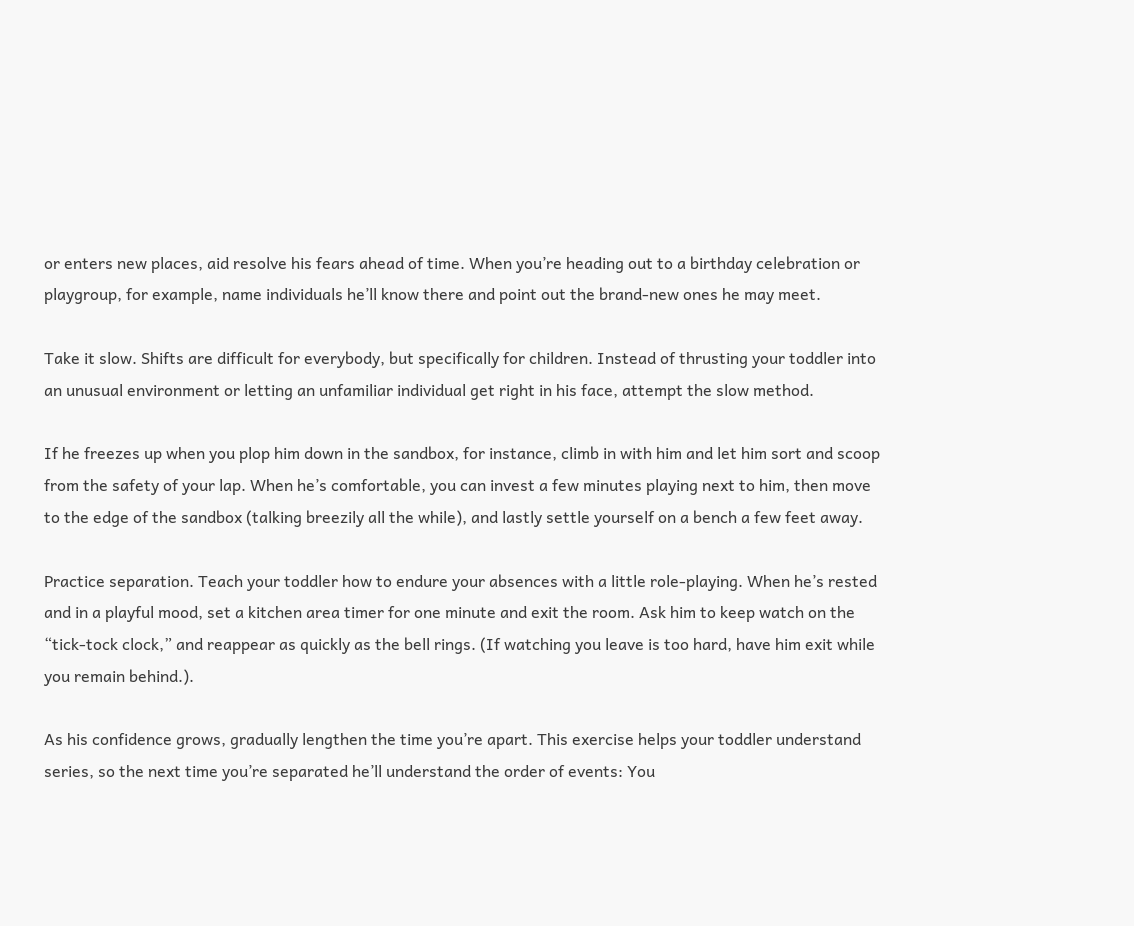or enters new places, aid resolve his fears ahead of time. When you’re heading out to a birthday celebration or playgroup, for example, name individuals he’ll know there and point out the brand-new ones he may meet.

Take it slow. Shifts are difficult for everybody, but specifically for children. Instead of thrusting your toddler into an unusual environment or letting an unfamiliar individual get right in his face, attempt the slow method.

If he freezes up when you plop him down in the sandbox, for instance, climb in with him and let him sort and scoop from the safety of your lap. When he’s comfortable, you can invest a few minutes playing next to him, then move to the edge of the sandbox (talking breezily all the while), and lastly settle yourself on a bench a few feet away.

Practice separation. Teach your toddler how to endure your absences with a little role-playing. When he’s rested and in a playful mood, set a kitchen area timer for one minute and exit the room. Ask him to keep watch on the “tick-tock clock,” and reappear as quickly as the bell rings. (If watching you leave is too hard, have him exit while you remain behind.).

As his confidence grows, gradually lengthen the time you’re apart. This exercise helps your toddler understand series, so the next time you’re separated he’ll understand the order of events: You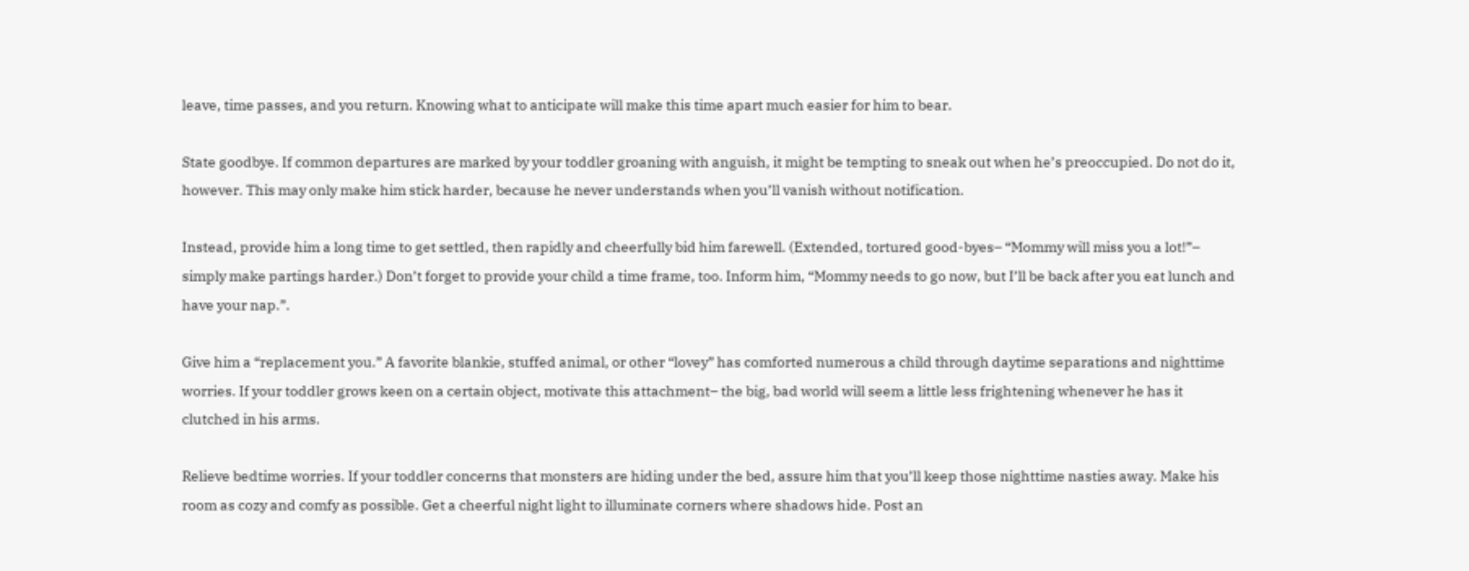leave, time passes, and you return. Knowing what to anticipate will make this time apart much easier for him to bear.

State goodbye. If common departures are marked by your toddler groaning with anguish, it might be tempting to sneak out when he’s preoccupied. Do not do it, however. This may only make him stick harder, because he never understands when you’ll vanish without notification.

Instead, provide him a long time to get settled, then rapidly and cheerfully bid him farewell. (Extended, tortured good-byes– “Mommy will miss you a lot!”– simply make partings harder.) Don’t forget to provide your child a time frame, too. Inform him, “Mommy needs to go now, but I’ll be back after you eat lunch and have your nap.”.

Give him a “replacement you.” A favorite blankie, stuffed animal, or other “lovey” has comforted numerous a child through daytime separations and nighttime worries. If your toddler grows keen on a certain object, motivate this attachment– the big, bad world will seem a little less frightening whenever he has it clutched in his arms.

Relieve bedtime worries. If your toddler concerns that monsters are hiding under the bed, assure him that you’ll keep those nighttime nasties away. Make his room as cozy and comfy as possible. Get a cheerful night light to illuminate corners where shadows hide. Post an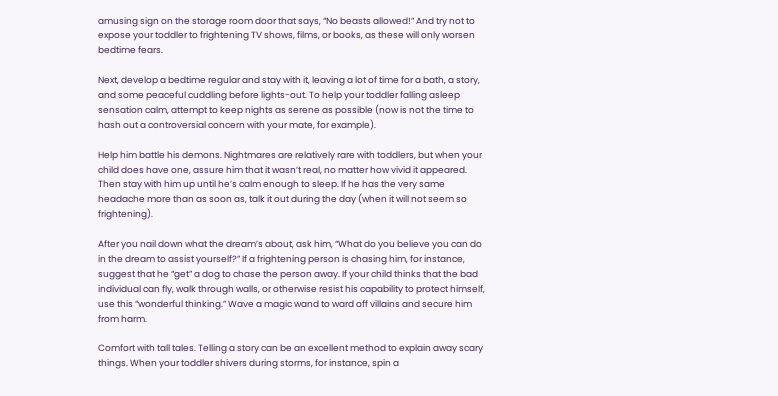amusing sign on the storage room door that says, “No beasts allowed!” And try not to expose your toddler to frightening TV shows, films, or books, as these will only worsen bedtime fears.

Next, develop a bedtime regular and stay with it, leaving a lot of time for a bath, a story, and some peaceful cuddling before lights-out. To help your toddler falling asleep sensation calm, attempt to keep nights as serene as possible (now is not the time to hash out a controversial concern with your mate, for example).

Help him battle his demons. Nightmares are relatively rare with toddlers, but when your child does have one, assure him that it wasn’t real, no matter how vivid it appeared. Then stay with him up until he’s calm enough to sleep. If he has the very same headache more than as soon as, talk it out during the day (when it will not seem so frightening).

After you nail down what the dream’s about, ask him, “What do you believe you can do in the dream to assist yourself?” If a frightening person is chasing him, for instance, suggest that he “get” a dog to chase the person away. If your child thinks that the bad individual can fly, walk through walls, or otherwise resist his capability to protect himself, use this “wonderful thinking.” Wave a magic wand to ward off villains and secure him from harm.

Comfort with tall tales. Telling a story can be an excellent method to explain away scary things. When your toddler shivers during storms, for instance, spin a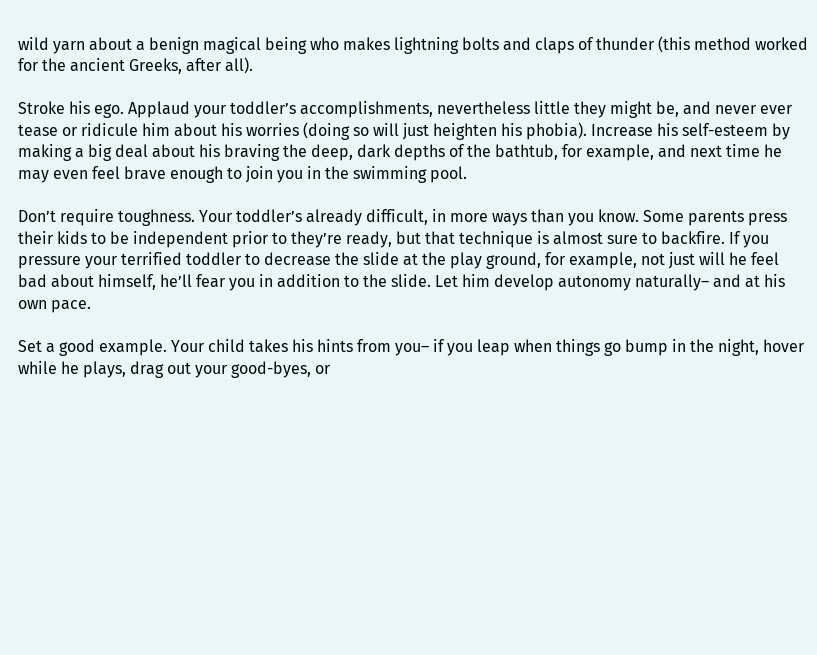wild yarn about a benign magical being who makes lightning bolts and claps of thunder (this method worked for the ancient Greeks, after all).

Stroke his ego. Applaud your toddler’s accomplishments, nevertheless little they might be, and never ever tease or ridicule him about his worries (doing so will just heighten his phobia). Increase his self-esteem by making a big deal about his braving the deep, dark depths of the bathtub, for example, and next time he may even feel brave enough to join you in the swimming pool.

Don’t require toughness. Your toddler’s already difficult, in more ways than you know. Some parents press their kids to be independent prior to they’re ready, but that technique is almost sure to backfire. If you pressure your terrified toddler to decrease the slide at the play ground, for example, not just will he feel bad about himself, he’ll fear you in addition to the slide. Let him develop autonomy naturally– and at his own pace.

Set a good example. Your child takes his hints from you– if you leap when things go bump in the night, hover while he plays, drag out your good-byes, or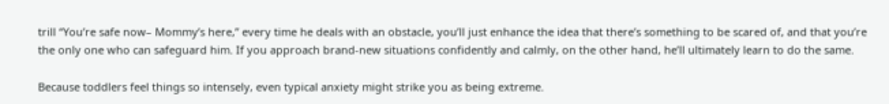trill “You’re safe now– Mommy’s here,” every time he deals with an obstacle, you’ll just enhance the idea that there’s something to be scared of, and that you’re the only one who can safeguard him. If you approach brand-new situations confidently and calmly, on the other hand, he’ll ultimately learn to do the same.

Because toddlers feel things so intensely, even typical anxiety might strike you as being extreme.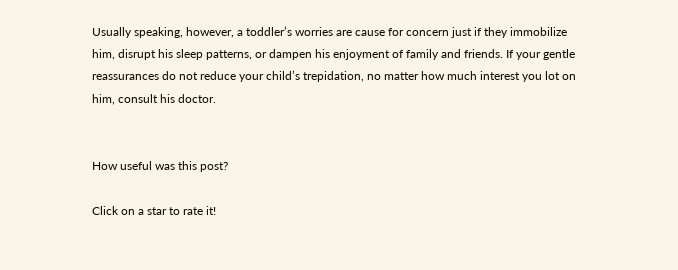Usually speaking, however, a toddler’s worries are cause for concern just if they immobilize him, disrupt his sleep patterns, or dampen his enjoyment of family and friends. If your gentle reassurances do not reduce your child’s trepidation, no matter how much interest you lot on him, consult his doctor.


How useful was this post?

Click on a star to rate it!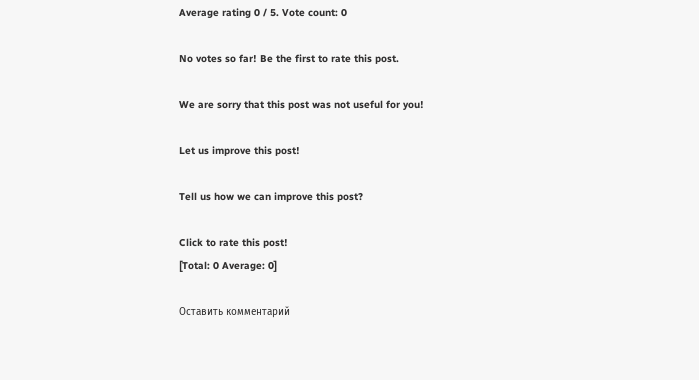Average rating 0 / 5. Vote count: 0

No votes so far! Be the first to rate this post.

We are sorry that this post was not useful for you!

Let us improve this post!

Tell us how we can improve this post?

Click to rate this post!
[Total: 0 Average: 0]

Оставить комментарий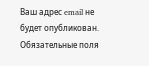Ваш адрес email не будет опубликован. Обязательные поля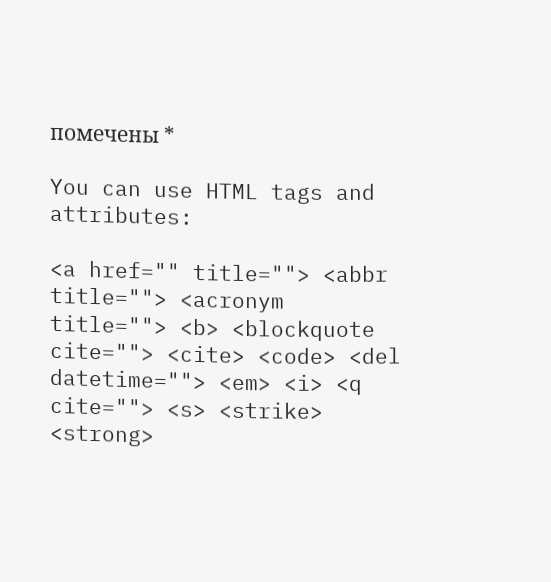помечены *

You can use HTML tags and attributes:

<a href="" title=""> <abbr title=""> <acronym title=""> <b> <blockquote cite=""> <cite> <code> <del datetime=""> <em> <i> <q cite=""> <s> <strike> <strong>